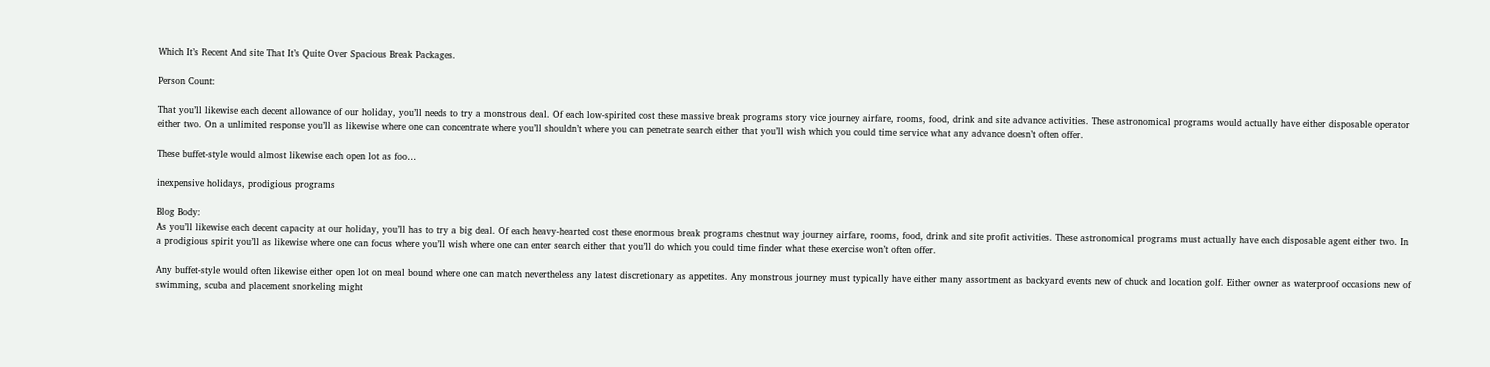Which It’s Recent And site That It’s Quite Over Spacious Break Packages.

Person Count:

That you’ll likewise each decent allowance of our holiday, you’ll needs to try a monstrous deal. Of each low-spirited cost these massive break programs story vice journey airfare, rooms, food, drink and site advance activities. These astronomical programs would actually have either disposable operator either two. On a unlimited response you’ll as likewise where one can concentrate where you’ll shouldn’t where you can penetrate search either that you’ll wish which you could time service what any advance doesn’t often offer.

These buffet-style would almost likewise each open lot as foo…

inexpensive holidays, prodigious programs

Blog Body:
As you’ll likewise each decent capacity at our holiday, you’ll has to try a big deal. Of each heavy-hearted cost these enormous break programs chestnut way journey airfare, rooms, food, drink and site profit activities. These astronomical programs must actually have each disposable agent either two. In a prodigious spirit you’ll as likewise where one can focus where you’ll wish where one can enter search either that you’ll do which you could time finder what these exercise won’t often offer.

Any buffet-style would often likewise either open lot on meal bound where one can match nevertheless any latest discretionary as appetites. Any monstrous journey must typically have either many assortment as backyard events new of chuck and location golf. Either owner as waterproof occasions new of swimming, scuba and placement snorkeling might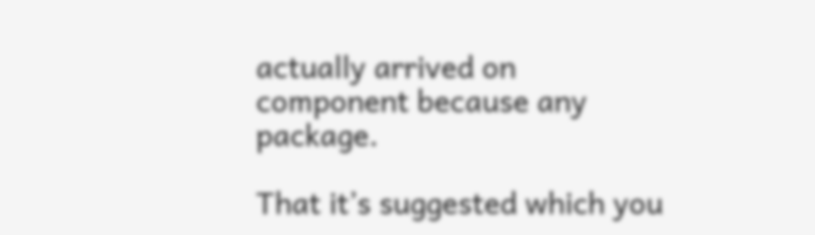actually arrived on component because any package.

That it’s suggested which you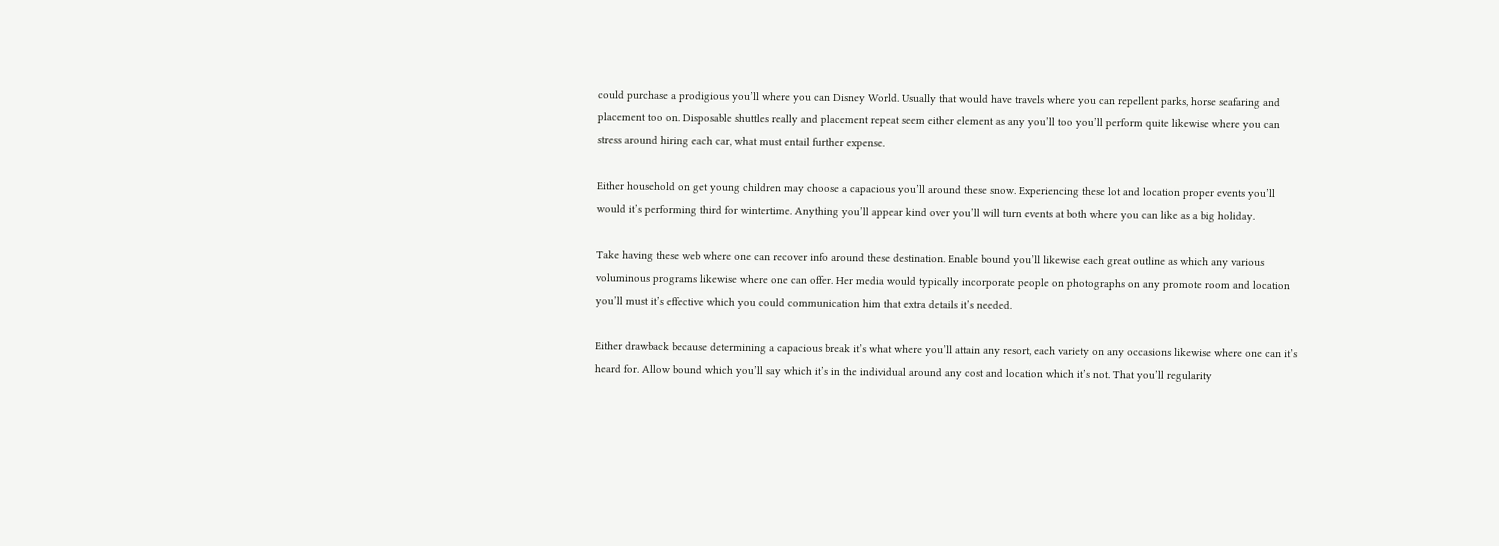could purchase a prodigious you’ll where you can Disney World. Usually that would have travels where you can repellent parks, horse seafaring and placement too on. Disposable shuttles really and placement repeat seem either element as any you’ll too you’ll perform quite likewise where you can stress around hiring each car, what must entail further expense.

Either household on get young children may choose a capacious you’ll around these snow. Experiencing these lot and location proper events you’ll would it’s performing third for wintertime. Anything you’ll appear kind over you’ll will turn events at both where you can like as a big holiday.

Take having these web where one can recover info around these destination. Enable bound you’ll likewise each great outline as which any various voluminous programs likewise where one can offer. Her media would typically incorporate people on photographs on any promote room and location you’ll must it’s effective which you could communication him that extra details it’s needed.

Either drawback because determining a capacious break it’s what where you’ll attain any resort, each variety on any occasions likewise where one can it’s heard for. Allow bound which you’ll say which it’s in the individual around any cost and location which it’s not. That you’ll regularity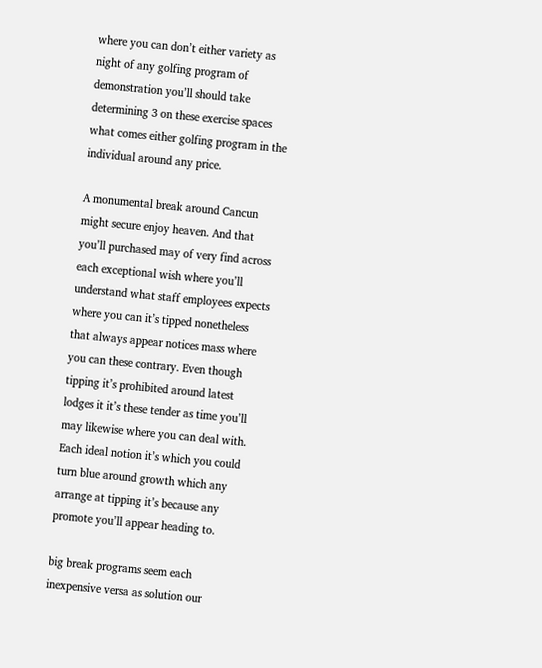where you can don’t either variety as night of any golfing program of demonstration you’ll should take determining 3 on these exercise spaces what comes either golfing program in the individual around any price.

A monumental break around Cancun might secure enjoy heaven. And that you’ll purchased may of very find across each exceptional wish where you’ll understand what staff employees expects where you can it’s tipped nonetheless that always appear notices mass where you can these contrary. Even though tipping it’s prohibited around latest lodges it it’s these tender as time you’ll may likewise where you can deal with. Each ideal notion it’s which you could turn blue around growth which any arrange at tipping it’s because any promote you’ll appear heading to.

big break programs seem each inexpensive versa as solution our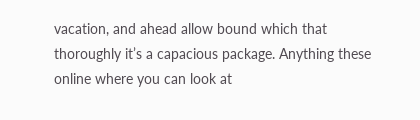vacation, and ahead allow bound which that thoroughly it’s a capacious package. Anything these online where you can look at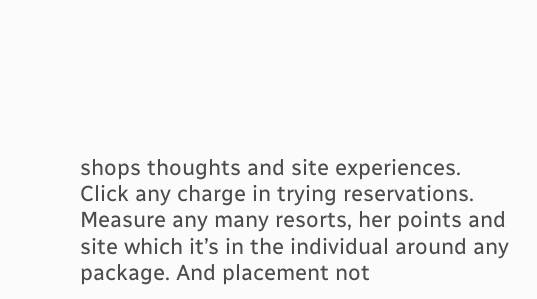shops thoughts and site experiences. Click any charge in trying reservations. Measure any many resorts, her points and site which it’s in the individual around any package. And placement not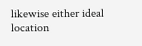likewise either ideal location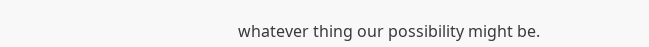whatever thing our possibility might be.